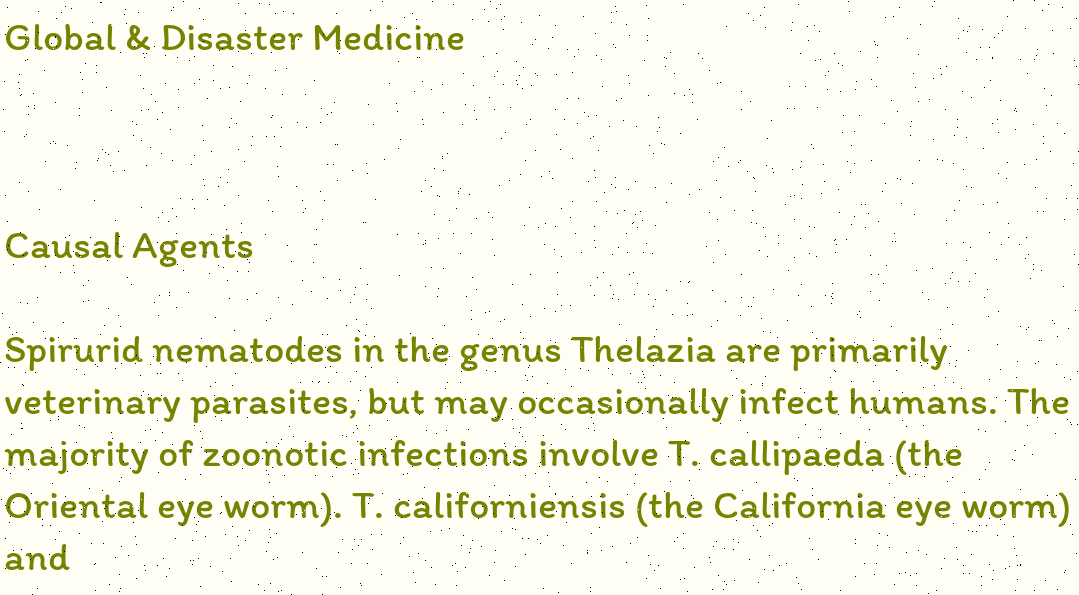Global & Disaster Medicine



Causal Agents

Spirurid nematodes in the genus Thelazia are primarily veterinary parasites, but may occasionally infect humans. The majority of zoonotic infections involve T. callipaeda (the Oriental eye worm). T. californiensis (the California eye worm) and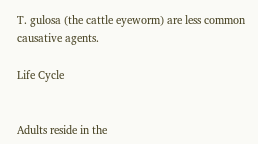T. gulosa (the cattle eyeworm) are less common causative agents.

Life Cycle


Adults reside in the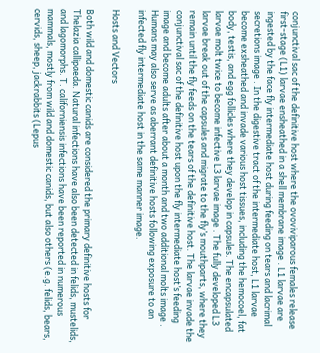conjunctival sac of the definitive host where the ovoviviparous females release first-stage (L1) larvae ensheathed in a shell membrane image . L1 larvae are ingested by the face fly intermediate host during feeding on tears and lacrimal secretions image . In the digestive tract of the intermediate host, L1 larvae become exsheathed and invade various host tissues, including the hemocoel, fat body, testis, and egg follicles where they develop in capsules. The encapsulated larvae molt twice to become infective L3 larvae image . The fully developed L3 larvae break out of the capsules and migrate to the fly’s mouthparts, where they remain until the fly feeds on the tears of the definitive host. The larvae invade the conjunctival sac of the definitive host upon the fly intermediate host’s feeding image and become adults after about a month and two additional molts image . Humans may also serve as aberrant definitive hosts following exposure to an infected fly intermediate host in the same manner image.

Hosts and Vectors

Both wild and domestic canids are considered the primary definitive hosts for Thelazia callipaeda. Natural infections have also been detected in felids, mustelids, and lagomorphs. T. californiensis infections have been reported in numerous mammals, mostly from wild and domestic canids, but also others (e.g. felids, bears, cervids, sheep, jackrabbits (Lepus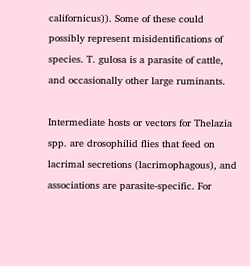californicus)). Some of these could possibly represent misidentifications of species. T. gulosa is a parasite of cattle, and occasionally other large ruminants.

Intermediate hosts or vectors for Thelazia spp. are drosophilid flies that feed on lacrimal secretions (lacrimophagous), and associations are parasite-specific. For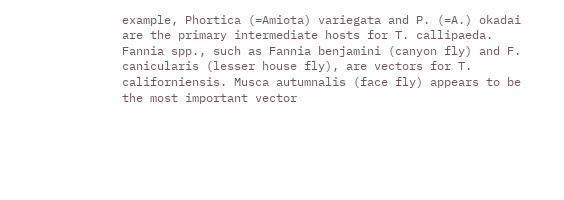example, Phortica (=Amiota) variegata and P. (=A.) okadai are the primary intermediate hosts for T. callipaeda. Fannia spp., such as Fannia benjamini (canyon fly) and F. canicularis (lesser house fly), are vectors for T. californiensis. Musca autumnalis (face fly) appears to be the most important vector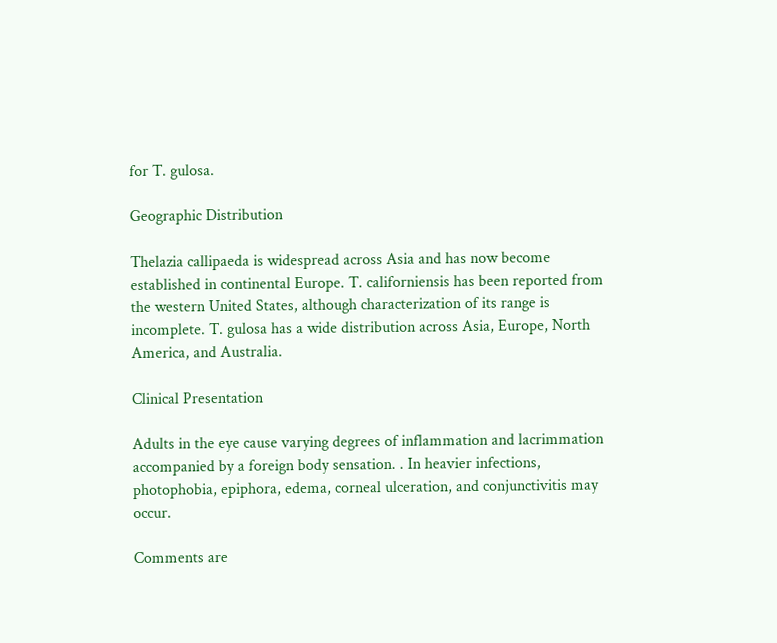for T. gulosa.

Geographic Distribution

Thelazia callipaeda is widespread across Asia and has now become established in continental Europe. T. californiensis has been reported from the western United States, although characterization of its range is incomplete. T. gulosa has a wide distribution across Asia, Europe, North America, and Australia.

Clinical Presentation

Adults in the eye cause varying degrees of inflammation and lacrimmation accompanied by a foreign body sensation. . In heavier infections, photophobia, epiphora, edema, corneal ulceration, and conjunctivitis may occur.

Comments are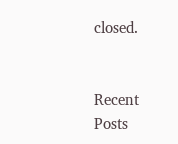closed.


Recent Posts